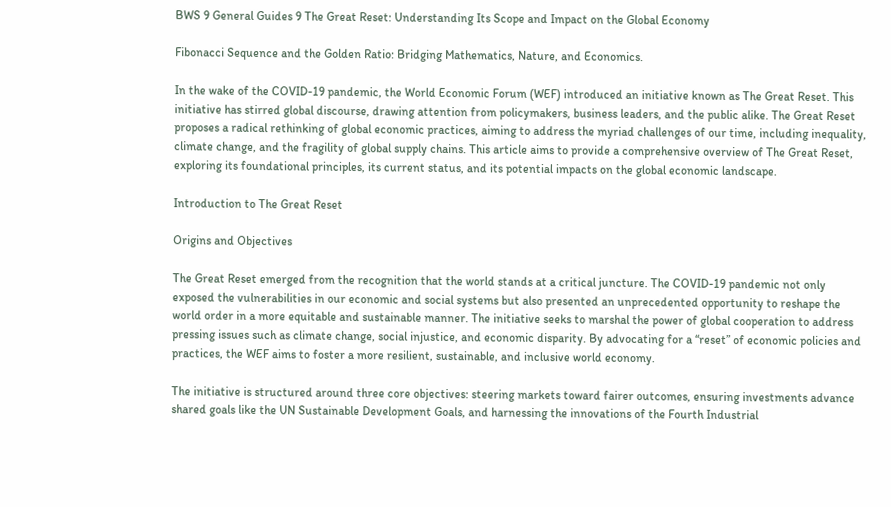BWS 9 General Guides 9 The Great Reset: Understanding Its Scope and Impact on the Global Economy

Fibonacci Sequence and the Golden Ratio: Bridging Mathematics, Nature, and Economics.

In the wake of the COVID-19 pandemic, the World Economic Forum (WEF) introduced an initiative known as The Great Reset. This initiative has stirred global discourse, drawing attention from policymakers, business leaders, and the public alike. The Great Reset proposes a radical rethinking of global economic practices, aiming to address the myriad challenges of our time, including inequality, climate change, and the fragility of global supply chains. This article aims to provide a comprehensive overview of The Great Reset, exploring its foundational principles, its current status, and its potential impacts on the global economic landscape.

Introduction to The Great Reset

Origins and Objectives

The Great Reset emerged from the recognition that the world stands at a critical juncture. The COVID-19 pandemic not only exposed the vulnerabilities in our economic and social systems but also presented an unprecedented opportunity to reshape the world order in a more equitable and sustainable manner. The initiative seeks to marshal the power of global cooperation to address pressing issues such as climate change, social injustice, and economic disparity. By advocating for a “reset” of economic policies and practices, the WEF aims to foster a more resilient, sustainable, and inclusive world economy.

The initiative is structured around three core objectives: steering markets toward fairer outcomes, ensuring investments advance shared goals like the UN Sustainable Development Goals, and harnessing the innovations of the Fourth Industrial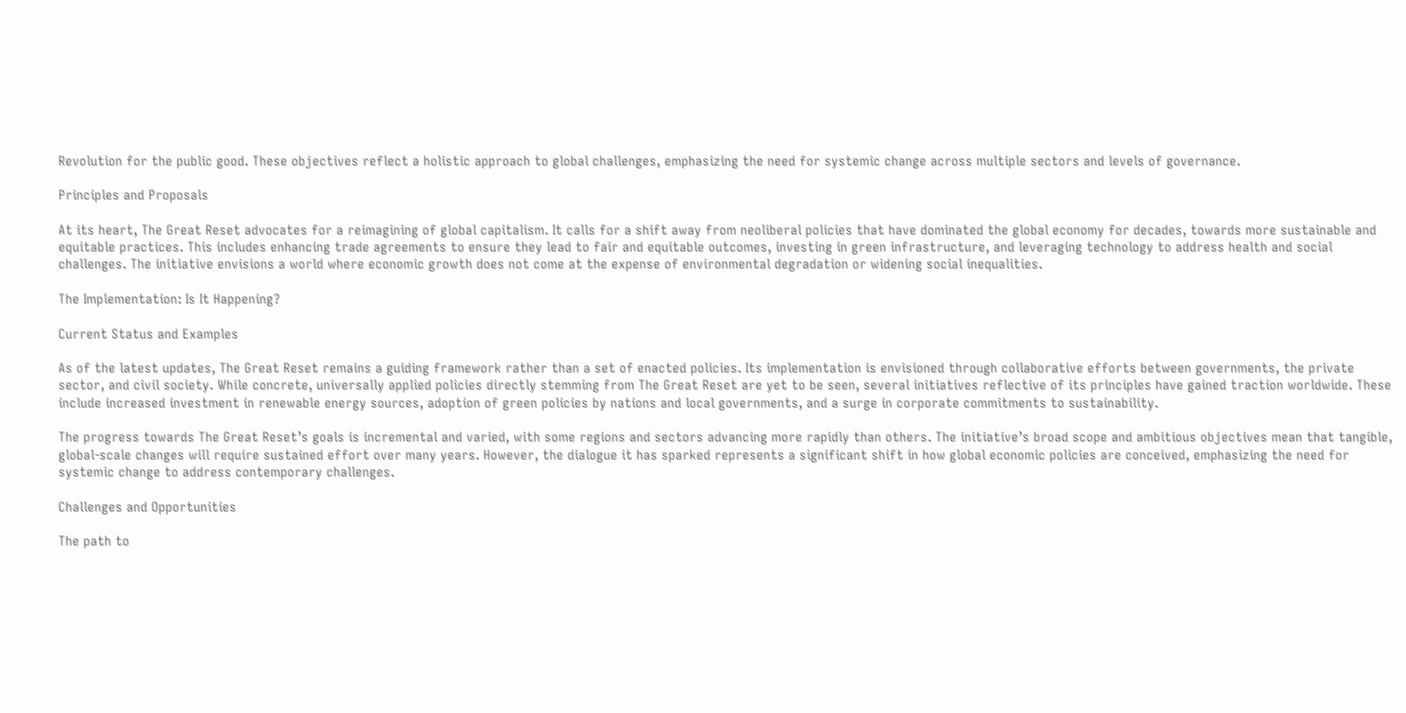Revolution for the public good. These objectives reflect a holistic approach to global challenges, emphasizing the need for systemic change across multiple sectors and levels of governance.

Principles and Proposals

At its heart, The Great Reset advocates for a reimagining of global capitalism. It calls for a shift away from neoliberal policies that have dominated the global economy for decades, towards more sustainable and equitable practices. This includes enhancing trade agreements to ensure they lead to fair and equitable outcomes, investing in green infrastructure, and leveraging technology to address health and social challenges. The initiative envisions a world where economic growth does not come at the expense of environmental degradation or widening social inequalities.

The Implementation: Is It Happening?

Current Status and Examples

As of the latest updates, The Great Reset remains a guiding framework rather than a set of enacted policies. Its implementation is envisioned through collaborative efforts between governments, the private sector, and civil society. While concrete, universally applied policies directly stemming from The Great Reset are yet to be seen, several initiatives reflective of its principles have gained traction worldwide. These include increased investment in renewable energy sources, adoption of green policies by nations and local governments, and a surge in corporate commitments to sustainability.

The progress towards The Great Reset’s goals is incremental and varied, with some regions and sectors advancing more rapidly than others. The initiative’s broad scope and ambitious objectives mean that tangible, global-scale changes will require sustained effort over many years. However, the dialogue it has sparked represents a significant shift in how global economic policies are conceived, emphasizing the need for systemic change to address contemporary challenges.

Challenges and Opportunities

The path to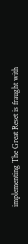implementing The Great Reset is fraught with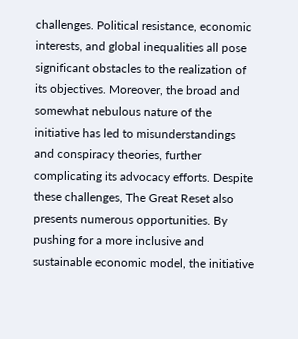challenges. Political resistance, economic interests, and global inequalities all pose significant obstacles to the realization of its objectives. Moreover, the broad and somewhat nebulous nature of the initiative has led to misunderstandings and conspiracy theories, further complicating its advocacy efforts. Despite these challenges, The Great Reset also presents numerous opportunities. By pushing for a more inclusive and sustainable economic model, the initiative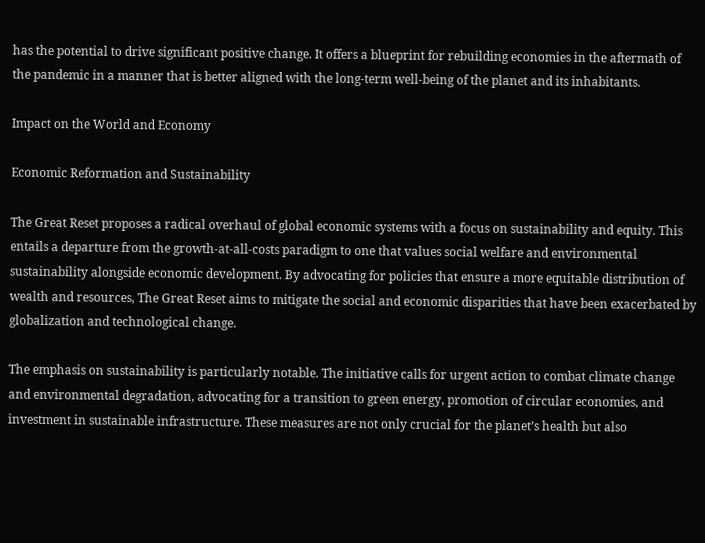has the potential to drive significant positive change. It offers a blueprint for rebuilding economies in the aftermath of the pandemic in a manner that is better aligned with the long-term well-being of the planet and its inhabitants.

Impact on the World and Economy

Economic Reformation and Sustainability

The Great Reset proposes a radical overhaul of global economic systems with a focus on sustainability and equity. This entails a departure from the growth-at-all-costs paradigm to one that values social welfare and environmental sustainability alongside economic development. By advocating for policies that ensure a more equitable distribution of wealth and resources, The Great Reset aims to mitigate the social and economic disparities that have been exacerbated by globalization and technological change.

The emphasis on sustainability is particularly notable. The initiative calls for urgent action to combat climate change and environmental degradation, advocating for a transition to green energy, promotion of circular economies, and investment in sustainable infrastructure. These measures are not only crucial for the planet’s health but also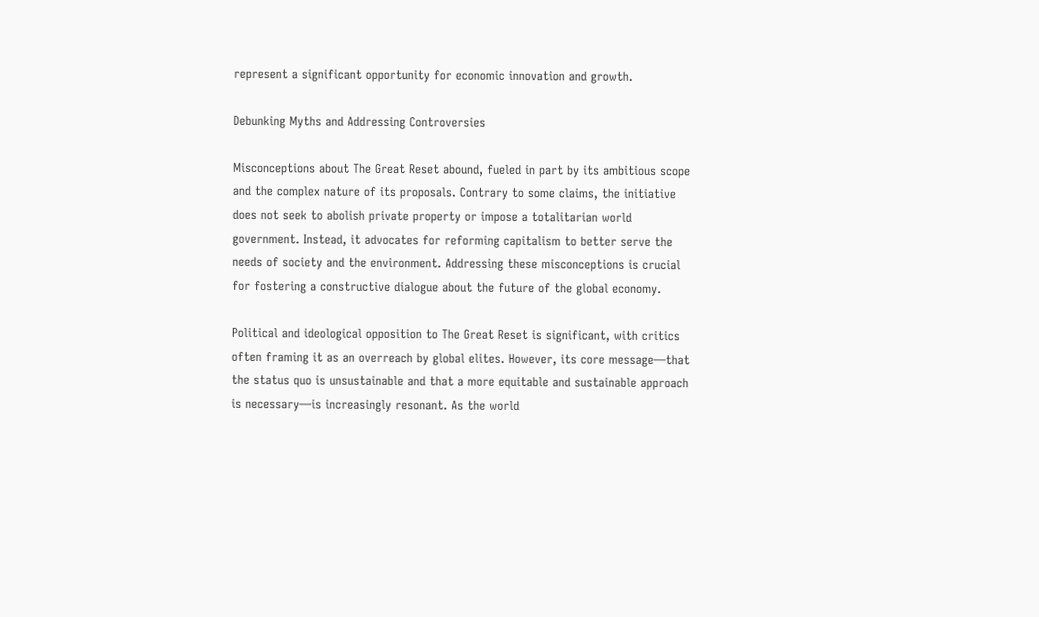represent a significant opportunity for economic innovation and growth.

Debunking Myths and Addressing Controversies

Misconceptions about The Great Reset abound, fueled in part by its ambitious scope and the complex nature of its proposals. Contrary to some claims, the initiative does not seek to abolish private property or impose a totalitarian world government. Instead, it advocates for reforming capitalism to better serve the needs of society and the environment. Addressing these misconceptions is crucial for fostering a constructive dialogue about the future of the global economy.

Political and ideological opposition to The Great Reset is significant, with critics often framing it as an overreach by global elites. However, its core message—that the status quo is unsustainable and that a more equitable and sustainable approach is necessary—is increasingly resonant. As the world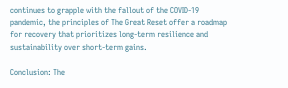continues to grapple with the fallout of the COVID-19 pandemic, the principles of The Great Reset offer a roadmap for recovery that prioritizes long-term resilience and sustainability over short-term gains.

Conclusion: The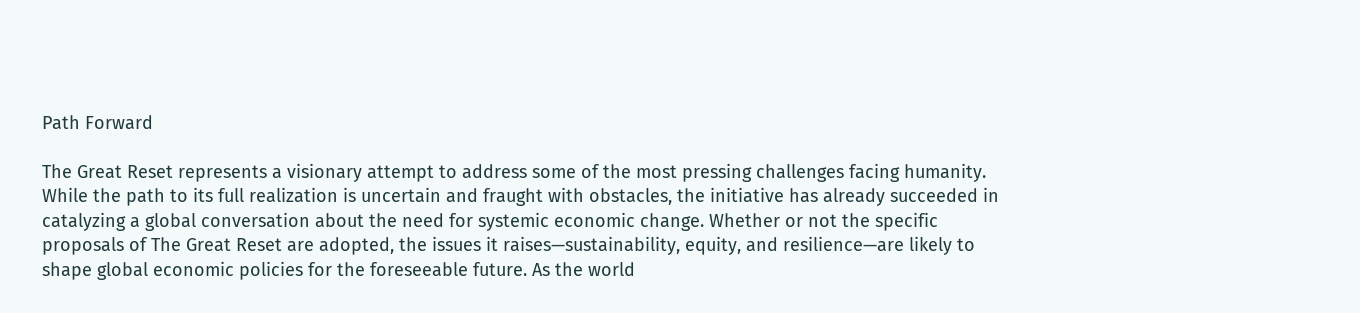Path Forward

The Great Reset represents a visionary attempt to address some of the most pressing challenges facing humanity. While the path to its full realization is uncertain and fraught with obstacles, the initiative has already succeeded in catalyzing a global conversation about the need for systemic economic change. Whether or not the specific proposals of The Great Reset are adopted, the issues it raises—sustainability, equity, and resilience—are likely to shape global economic policies for the foreseeable future. As the world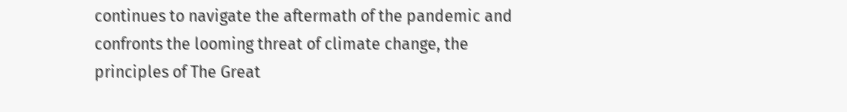continues to navigate the aftermath of the pandemic and confronts the looming threat of climate change, the principles of The Great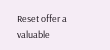Reset offer a valuable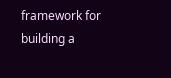framework for building a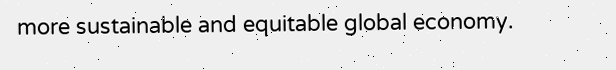more sustainable and equitable global economy.